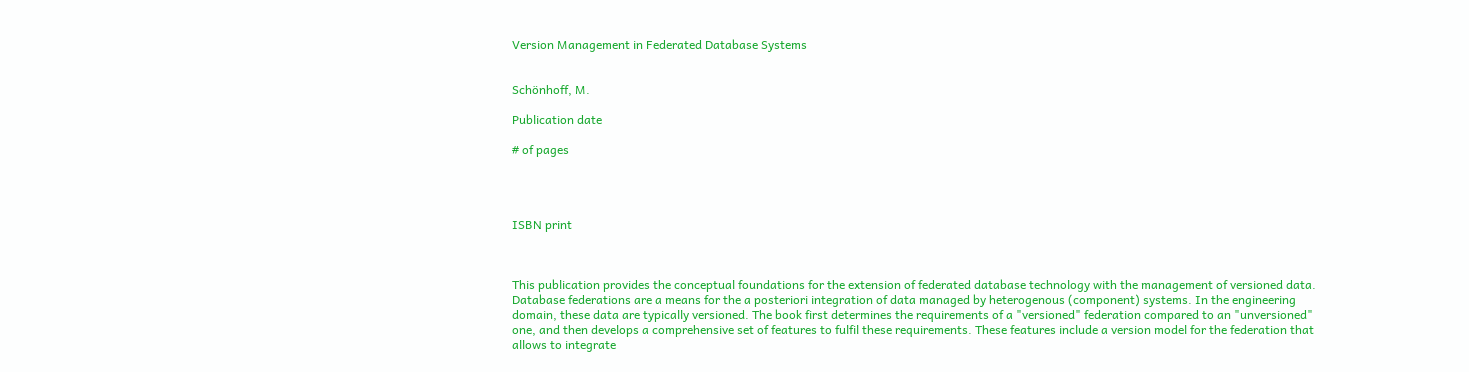Version Management in Federated Database Systems


Schönhoff, M.

Publication date

# of pages




ISBN print



This publication provides the conceptual foundations for the extension of federated database technology with the management of versioned data. Database federations are a means for the a posteriori integration of data managed by heterogenous (component) systems. In the engineering domain, these data are typically versioned. The book first determines the requirements of a "versioned" federation compared to an "unversioned" one, and then develops a comprehensive set of features to fulfil these requirements. These features include a version model for the federation that allows to integrate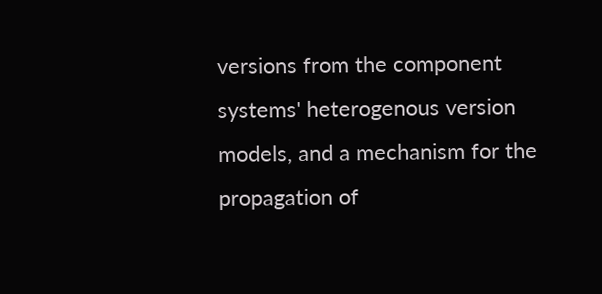versions from the component systems' heterogenous version models, and a mechanism for the propagation of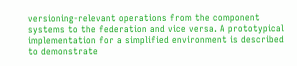versioning-relevant operations from the component systems to the federation and vice versa. A prototypical implementation for a simplified environment is described to demonstrate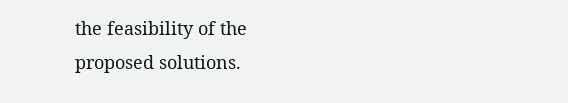the feasibility of the proposed solutions.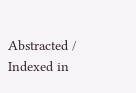Abstracted / Indexed in